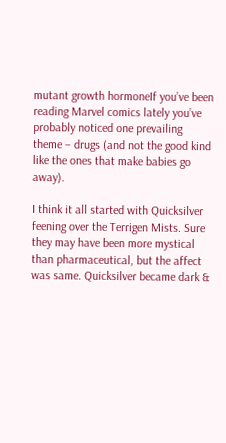mutant growth hormoneIf you’ve been reading Marvel comics lately you’ve probably noticed one prevailing theme – drugs (and not the good kind like the ones that make babies go away).

I think it all started with Quicksilver feening over the Terrigen Mists. Sure they may have been more mystical than pharmaceutical, but the affect was same. Quicksilver became dark &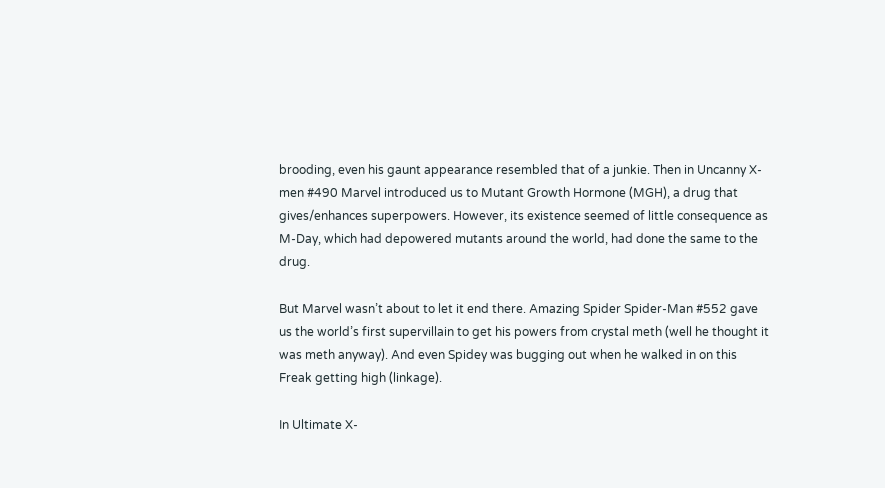brooding, even his gaunt appearance resembled that of a junkie. Then in Uncanny X-men #490 Marvel introduced us to Mutant Growth Hormone (MGH), a drug that gives/enhances superpowers. However, its existence seemed of little consequence as M-Day, which had depowered mutants around the world, had done the same to the drug.

But Marvel wasn’t about to let it end there. Amazing Spider Spider-Man #552 gave us the world’s first supervillain to get his powers from crystal meth (well he thought it was meth anyway). And even Spidey was bugging out when he walked in on this Freak getting high (linkage).

In Ultimate X-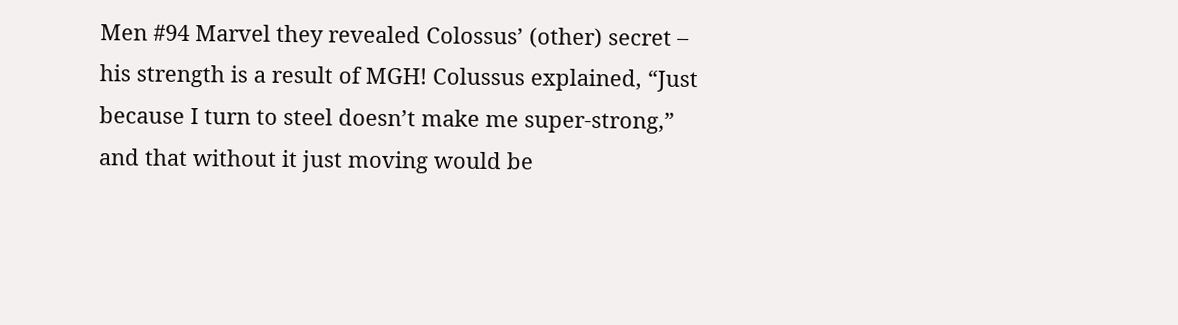Men #94 Marvel they revealed Colossus’ (other) secret – his strength is a result of MGH! Colussus explained, “Just because I turn to steel doesn’t make me super-strong,” and that without it just moving would be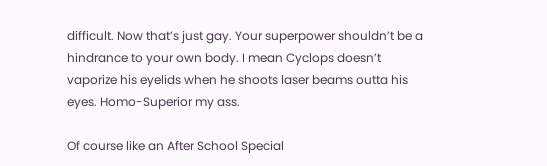difficult. Now that’s just gay. Your superpower shouldn’t be a hindrance to your own body. I mean Cyclops doesn’t vaporize his eyelids when he shoots laser beams outta his eyes. Homo-Superior my ass.

Of course like an After School Special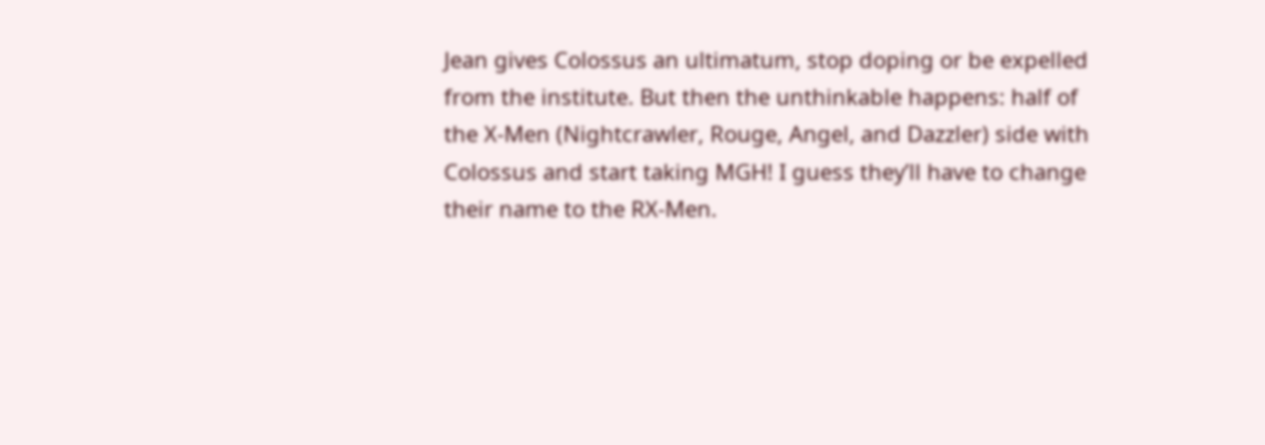Jean gives Colossus an ultimatum, stop doping or be expelled from the institute. But then the unthinkable happens: half of the X-Men (Nightcrawler, Rouge, Angel, and Dazzler) side with Colossus and start taking MGH! I guess they’ll have to change their name to the RX-Men.